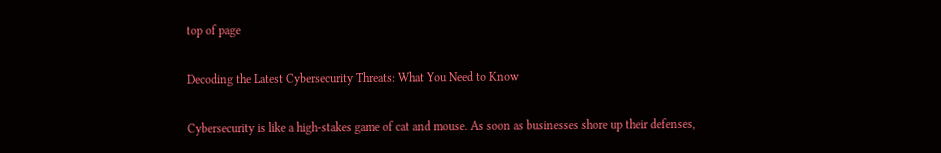top of page

Decoding the Latest Cybersecurity Threats: What You Need to Know

Cybersecurity is like a high-stakes game of cat and mouse. As soon as businesses shore up their defenses,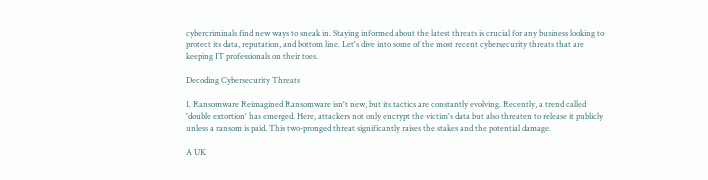cybercriminals find new ways to sneak in. Staying informed about the latest threats is crucial for any business looking to protect its data, reputation, and bottom line. Let's dive into some of the most recent cybersecurity threats that are keeping IT professionals on their toes.

Decoding Cybersecurity Threats

1. Ransomware Reimagined Ransomware isn't new, but its tactics are constantly evolving. Recently, a trend called 'double extortion' has emerged. Here, attackers not only encrypt the victim's data but also threaten to release it publicly unless a ransom is paid. This two-pronged threat significantly raises the stakes and the potential damage.

A UK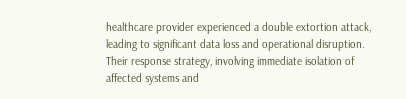healthcare provider experienced a double extortion attack, leading to significant data loss and operational disruption. Their response strategy, involving immediate isolation of affected systems and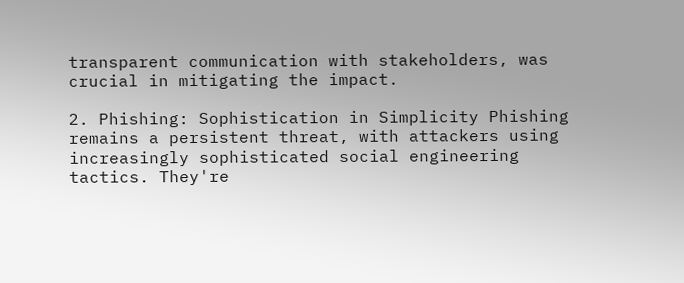transparent communication with stakeholders, was crucial in mitigating the impact.

2. Phishing: Sophistication in Simplicity Phishing remains a persistent threat, with attackers using increasingly sophisticated social engineering tactics. They're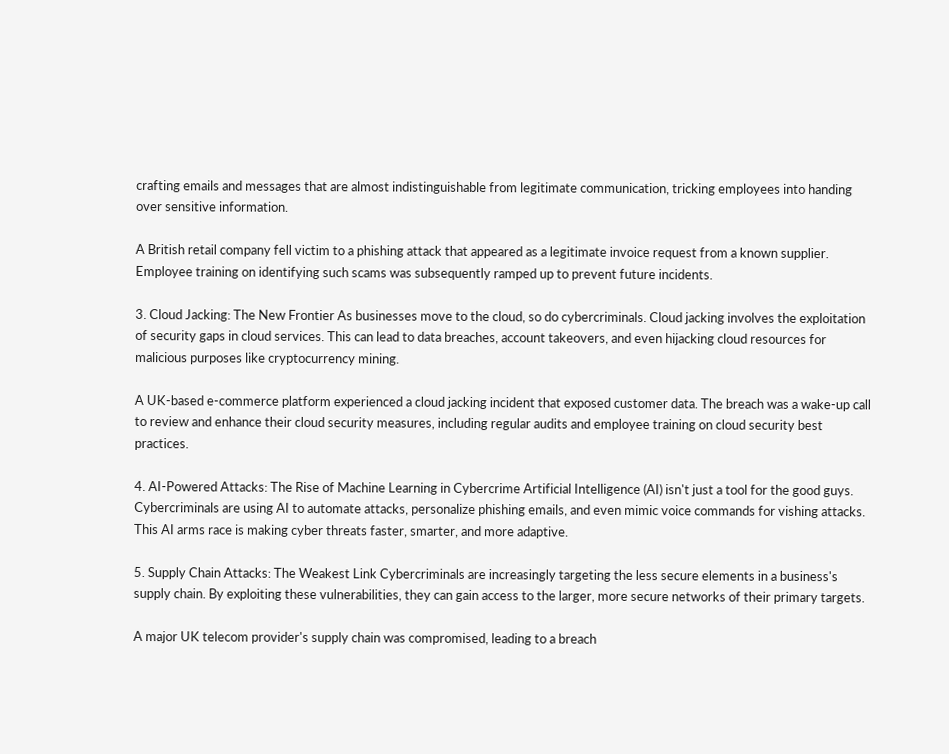crafting emails and messages that are almost indistinguishable from legitimate communication, tricking employees into handing over sensitive information.

A British retail company fell victim to a phishing attack that appeared as a legitimate invoice request from a known supplier. Employee training on identifying such scams was subsequently ramped up to prevent future incidents.

3. Cloud Jacking: The New Frontier As businesses move to the cloud, so do cybercriminals. Cloud jacking involves the exploitation of security gaps in cloud services. This can lead to data breaches, account takeovers, and even hijacking cloud resources for malicious purposes like cryptocurrency mining.

A UK-based e-commerce platform experienced a cloud jacking incident that exposed customer data. The breach was a wake-up call to review and enhance their cloud security measures, including regular audits and employee training on cloud security best practices.

4. AI-Powered Attacks: The Rise of Machine Learning in Cybercrime Artificial Intelligence (AI) isn't just a tool for the good guys. Cybercriminals are using AI to automate attacks, personalize phishing emails, and even mimic voice commands for vishing attacks. This AI arms race is making cyber threats faster, smarter, and more adaptive.

5. Supply Chain Attacks: The Weakest Link Cybercriminals are increasingly targeting the less secure elements in a business's supply chain. By exploiting these vulnerabilities, they can gain access to the larger, more secure networks of their primary targets.

A major UK telecom provider's supply chain was compromised, leading to a breach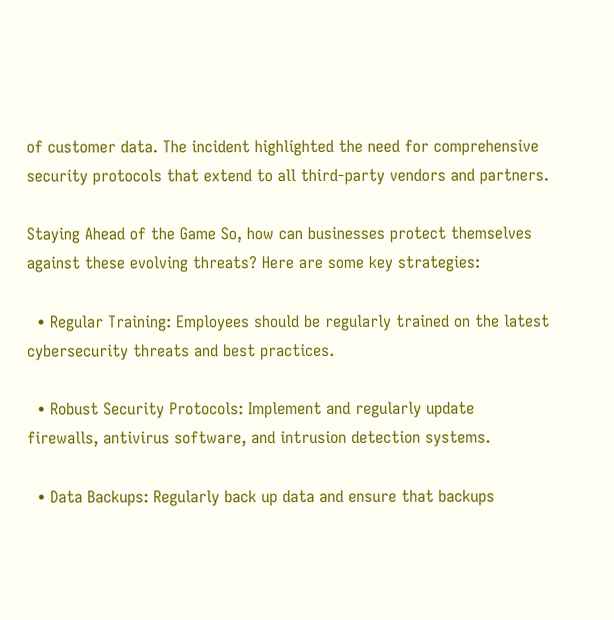of customer data. The incident highlighted the need for comprehensive security protocols that extend to all third-party vendors and partners.

Staying Ahead of the Game So, how can businesses protect themselves against these evolving threats? Here are some key strategies:

  • Regular Training: Employees should be regularly trained on the latest cybersecurity threats and best practices.

  • Robust Security Protocols: Implement and regularly update firewalls, antivirus software, and intrusion detection systems.

  • Data Backups: Regularly back up data and ensure that backups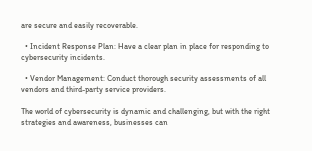are secure and easily recoverable.

  • Incident Response Plan: Have a clear plan in place for responding to cybersecurity incidents.

  • Vendor Management: Conduct thorough security assessments of all vendors and third-party service providers.

The world of cybersecurity is dynamic and challenging, but with the right strategies and awareness, businesses can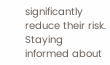significantly reduce their risk. Staying informed about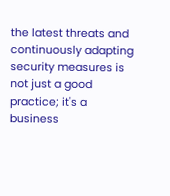the latest threats and continuously adapting security measures is not just a good practice; it's a business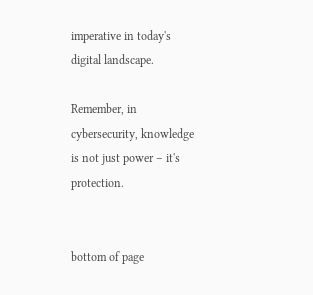imperative in today's digital landscape.

Remember, in cybersecurity, knowledge is not just power – it's protection.


bottom of page